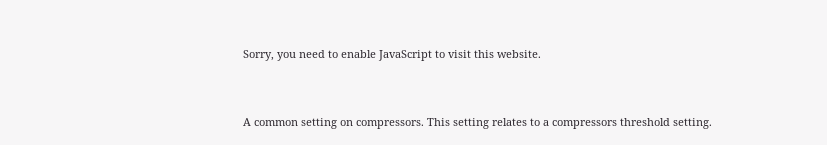Sorry, you need to enable JavaScript to visit this website.


A common setting on compressors. This setting relates to a compressors threshold setting.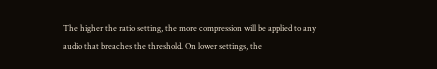The higher the ratio setting, the more compression will be applied to any audio that breaches the threshold. On lower settings, the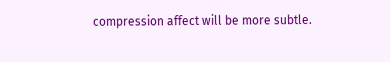compression affect will be more subtle.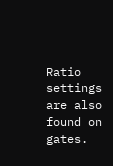Ratio settings are also found on gates.